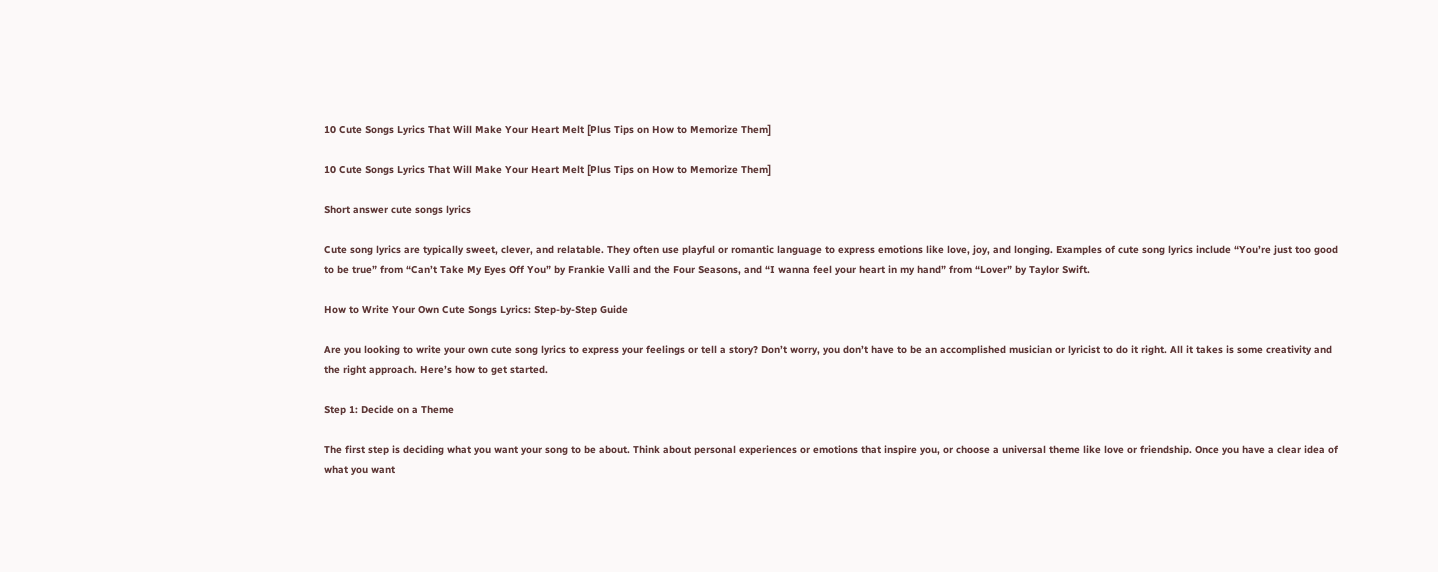10 Cute Songs Lyrics That Will Make Your Heart Melt [Plus Tips on How to Memorize Them]

10 Cute Songs Lyrics That Will Make Your Heart Melt [Plus Tips on How to Memorize Them]

Short answer cute songs lyrics

Cute song lyrics are typically sweet, clever, and relatable. They often use playful or romantic language to express emotions like love, joy, and longing. Examples of cute song lyrics include “You’re just too good to be true” from “Can’t Take My Eyes Off You” by Frankie Valli and the Four Seasons, and “I wanna feel your heart in my hand” from “Lover” by Taylor Swift.

How to Write Your Own Cute Songs Lyrics: Step-by-Step Guide

Are you looking to write your own cute song lyrics to express your feelings or tell a story? Don’t worry, you don’t have to be an accomplished musician or lyricist to do it right. All it takes is some creativity and the right approach. Here’s how to get started.

Step 1: Decide on a Theme

The first step is deciding what you want your song to be about. Think about personal experiences or emotions that inspire you, or choose a universal theme like love or friendship. Once you have a clear idea of what you want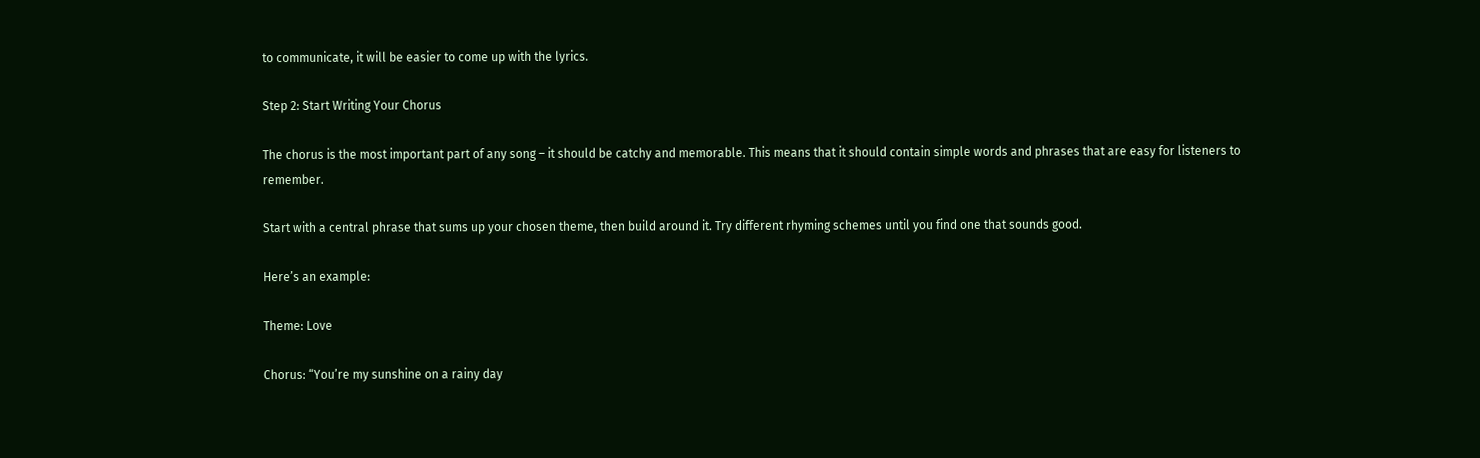to communicate, it will be easier to come up with the lyrics.

Step 2: Start Writing Your Chorus

The chorus is the most important part of any song – it should be catchy and memorable. This means that it should contain simple words and phrases that are easy for listeners to remember.

Start with a central phrase that sums up your chosen theme, then build around it. Try different rhyming schemes until you find one that sounds good.

Here’s an example:

Theme: Love

Chorus: “You’re my sunshine on a rainy day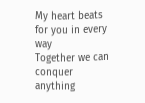My heart beats for you in every way
Together we can conquer anything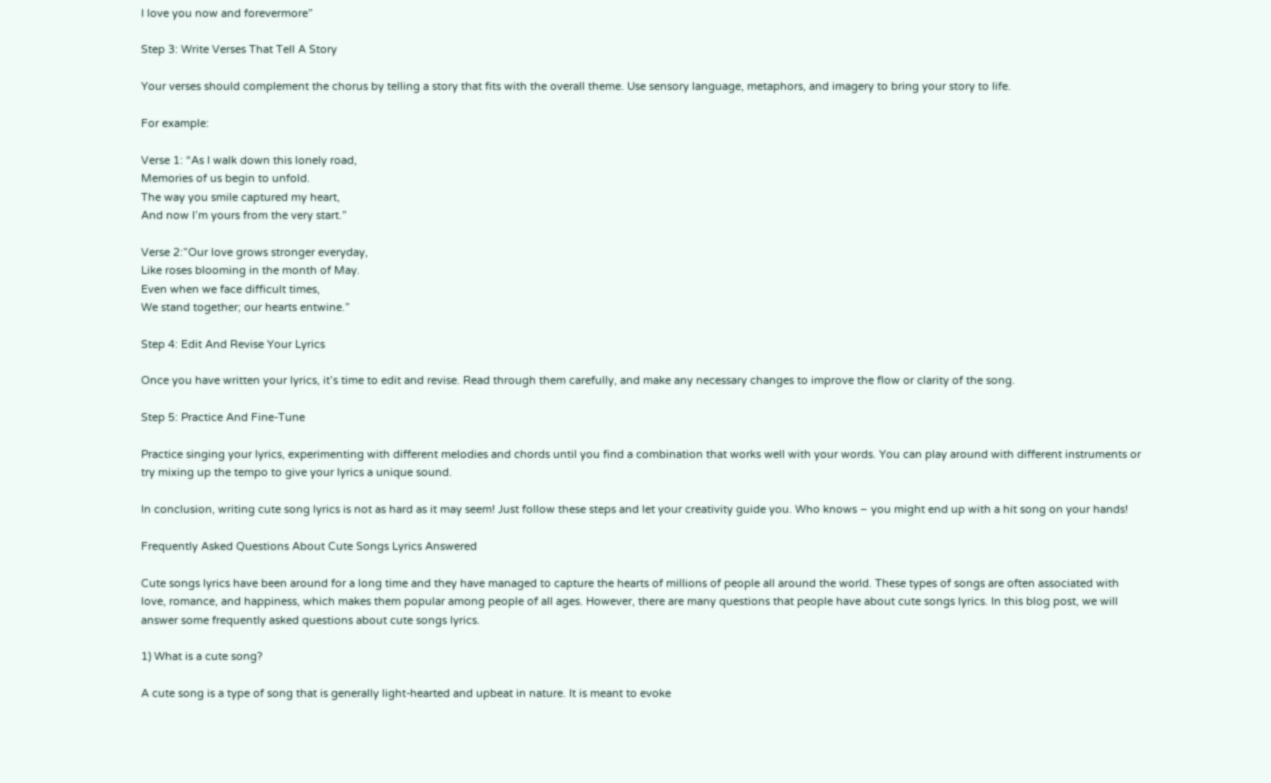I love you now and forevermore”

Step 3: Write Verses That Tell A Story

Your verses should complement the chorus by telling a story that fits with the overall theme. Use sensory language, metaphors, and imagery to bring your story to life.

For example:

Verse 1: “As I walk down this lonely road,
Memories of us begin to unfold.
The way you smile captured my heart,
And now I’m yours from the very start.”

Verse 2:”Our love grows stronger everyday,
Like roses blooming in the month of May.
Even when we face difficult times,
We stand together; our hearts entwine.”

Step 4: Edit And Revise Your Lyrics

Once you have written your lyrics, it’s time to edit and revise. Read through them carefully, and make any necessary changes to improve the flow or clarity of the song.

Step 5: Practice And Fine-Tune

Practice singing your lyrics, experimenting with different melodies and chords until you find a combination that works well with your words. You can play around with different instruments or try mixing up the tempo to give your lyrics a unique sound.

In conclusion, writing cute song lyrics is not as hard as it may seem! Just follow these steps and let your creativity guide you. Who knows – you might end up with a hit song on your hands!

Frequently Asked Questions About Cute Songs Lyrics Answered

Cute songs lyrics have been around for a long time and they have managed to capture the hearts of millions of people all around the world. These types of songs are often associated with love, romance, and happiness, which makes them popular among people of all ages. However, there are many questions that people have about cute songs lyrics. In this blog post, we will answer some frequently asked questions about cute songs lyrics.

1) What is a cute song?

A cute song is a type of song that is generally light-hearted and upbeat in nature. It is meant to evoke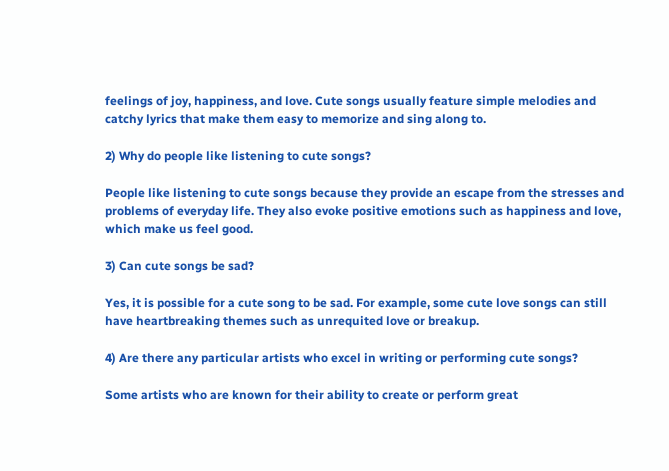feelings of joy, happiness, and love. Cute songs usually feature simple melodies and catchy lyrics that make them easy to memorize and sing along to.

2) Why do people like listening to cute songs?

People like listening to cute songs because they provide an escape from the stresses and problems of everyday life. They also evoke positive emotions such as happiness and love, which make us feel good.

3) Can cute songs be sad?

Yes, it is possible for a cute song to be sad. For example, some cute love songs can still have heartbreaking themes such as unrequited love or breakup.

4) Are there any particular artists who excel in writing or performing cute songs?

Some artists who are known for their ability to create or perform great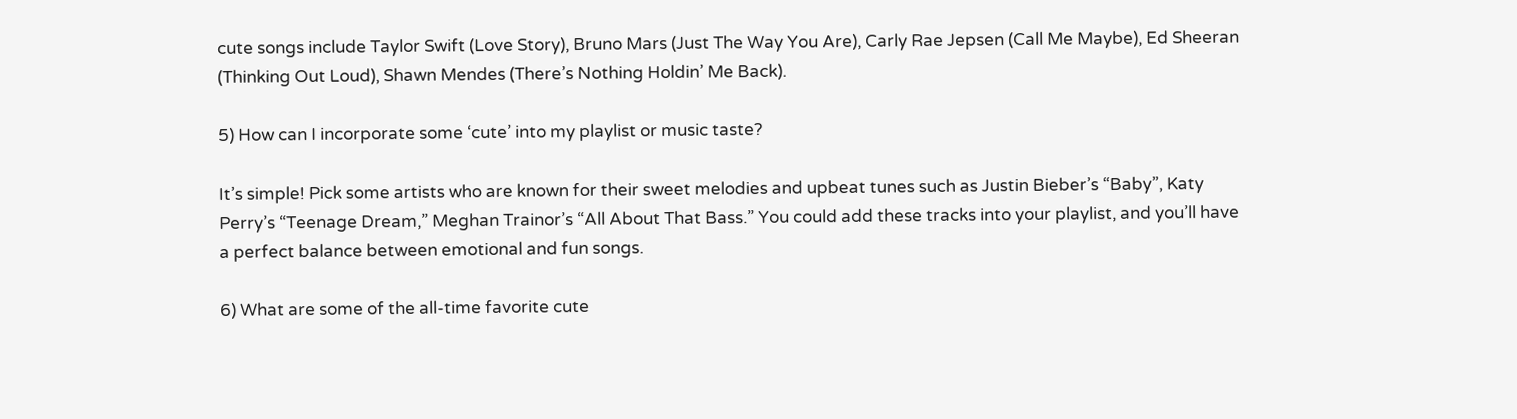cute songs include Taylor Swift (Love Story), Bruno Mars (Just The Way You Are), Carly Rae Jepsen (Call Me Maybe), Ed Sheeran (Thinking Out Loud), Shawn Mendes (There’s Nothing Holdin’ Me Back).

5) How can I incorporate some ‘cute’ into my playlist or music taste?

It’s simple! Pick some artists who are known for their sweet melodies and upbeat tunes such as Justin Bieber’s “Baby”, Katy Perry’s “Teenage Dream,” Meghan Trainor’s “All About That Bass.” You could add these tracks into your playlist, and you’ll have a perfect balance between emotional and fun songs.

6) What are some of the all-time favorite cute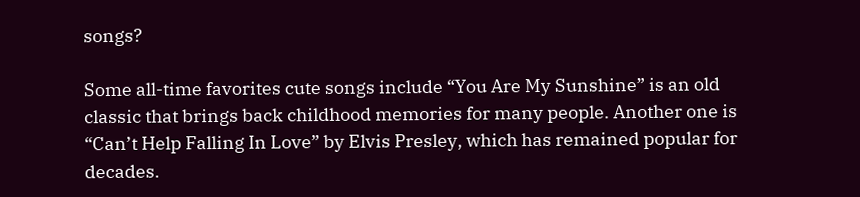songs?

Some all-time favorites cute songs include “You Are My Sunshine” is an old classic that brings back childhood memories for many people. Another one is “Can’t Help Falling In Love” by Elvis Presley, which has remained popular for decades.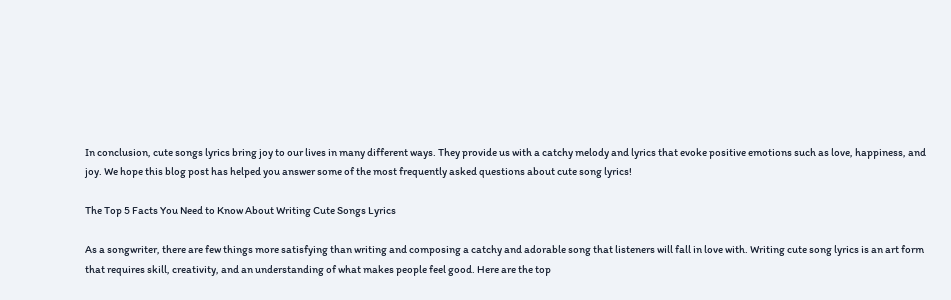In conclusion, cute songs lyrics bring joy to our lives in many different ways. They provide us with a catchy melody and lyrics that evoke positive emotions such as love, happiness, and joy. We hope this blog post has helped you answer some of the most frequently asked questions about cute song lyrics!

The Top 5 Facts You Need to Know About Writing Cute Songs Lyrics

As a songwriter, there are few things more satisfying than writing and composing a catchy and adorable song that listeners will fall in love with. Writing cute song lyrics is an art form that requires skill, creativity, and an understanding of what makes people feel good. Here are the top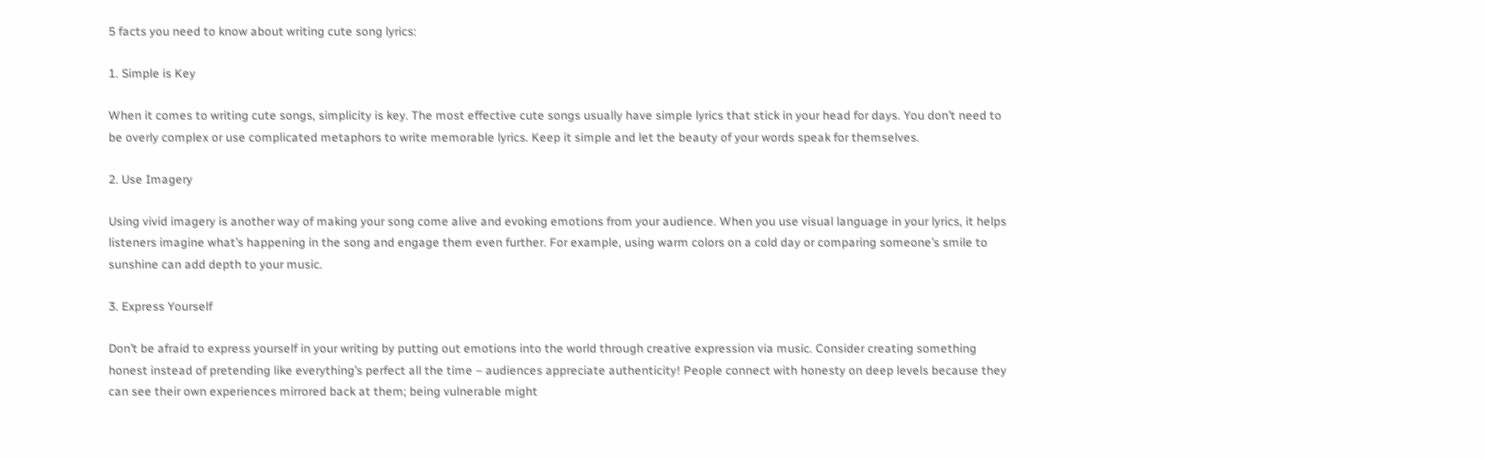5 facts you need to know about writing cute song lyrics:

1. Simple is Key

When it comes to writing cute songs, simplicity is key. The most effective cute songs usually have simple lyrics that stick in your head for days. You don’t need to be overly complex or use complicated metaphors to write memorable lyrics. Keep it simple and let the beauty of your words speak for themselves.

2. Use Imagery

Using vivid imagery is another way of making your song come alive and evoking emotions from your audience. When you use visual language in your lyrics, it helps listeners imagine what’s happening in the song and engage them even further. For example, using warm colors on a cold day or comparing someone’s smile to sunshine can add depth to your music.

3. Express Yourself

Don’t be afraid to express yourself in your writing by putting out emotions into the world through creative expression via music. Consider creating something honest instead of pretending like everything’s perfect all the time – audiences appreciate authenticity! People connect with honesty on deep levels because they can see their own experiences mirrored back at them; being vulnerable might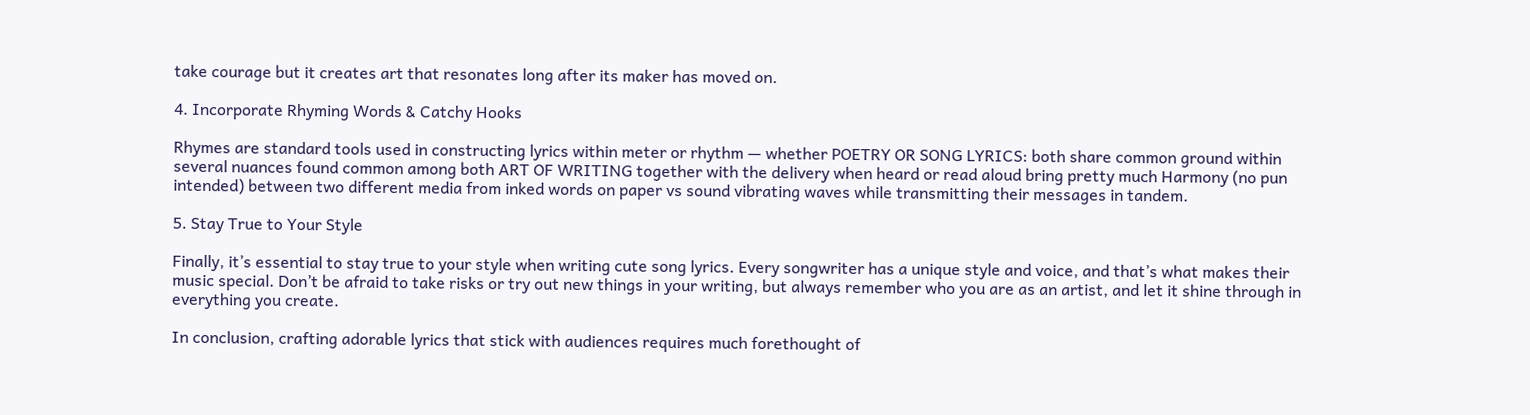take courage but it creates art that resonates long after its maker has moved on.

4. Incorporate Rhyming Words & Catchy Hooks

Rhymes are standard tools used in constructing lyrics within meter or rhythm — whether POETRY OR SONG LYRICS: both share common ground within several nuances found common among both ART OF WRITING together with the delivery when heard or read aloud bring pretty much Harmony (no pun intended) between two different media from inked words on paper vs sound vibrating waves while transmitting their messages in tandem.

5. Stay True to Your Style

Finally, it’s essential to stay true to your style when writing cute song lyrics. Every songwriter has a unique style and voice, and that’s what makes their music special. Don’t be afraid to take risks or try out new things in your writing, but always remember who you are as an artist, and let it shine through in everything you create.

In conclusion, crafting adorable lyrics that stick with audiences requires much forethought of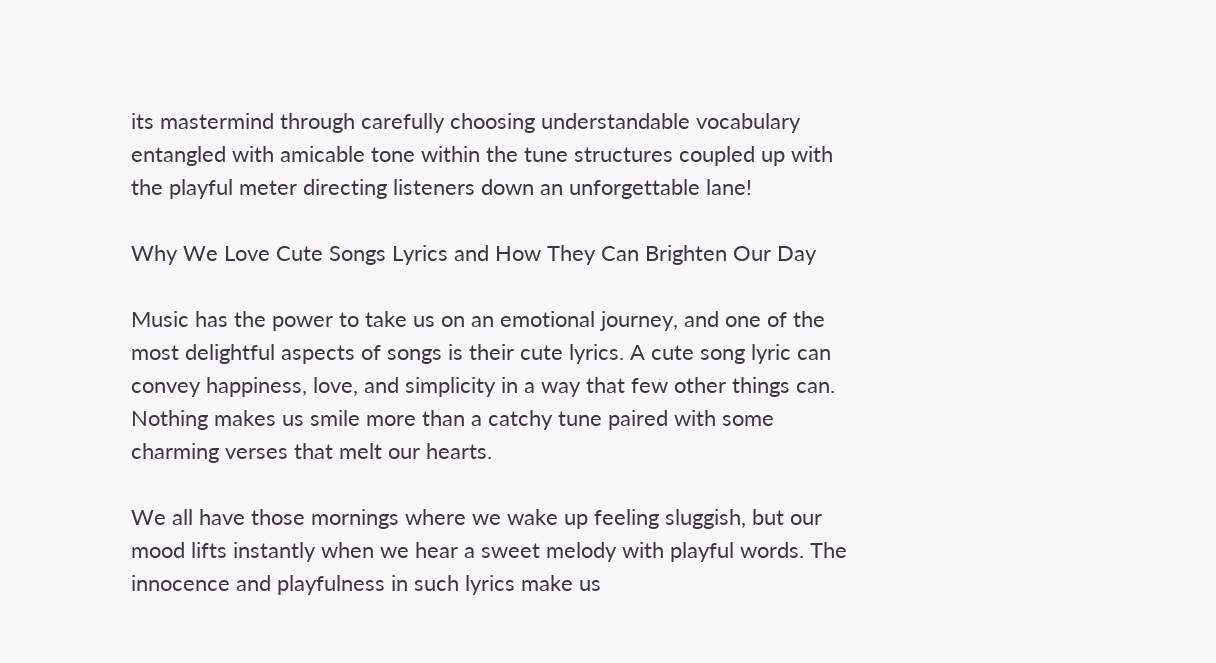its mastermind through carefully choosing understandable vocabulary entangled with amicable tone within the tune structures coupled up with the playful meter directing listeners down an unforgettable lane!

Why We Love Cute Songs Lyrics and How They Can Brighten Our Day

Music has the power to take us on an emotional journey, and one of the most delightful aspects of songs is their cute lyrics. A cute song lyric can convey happiness, love, and simplicity in a way that few other things can. Nothing makes us smile more than a catchy tune paired with some charming verses that melt our hearts.

We all have those mornings where we wake up feeling sluggish, but our mood lifts instantly when we hear a sweet melody with playful words. The innocence and playfulness in such lyrics make us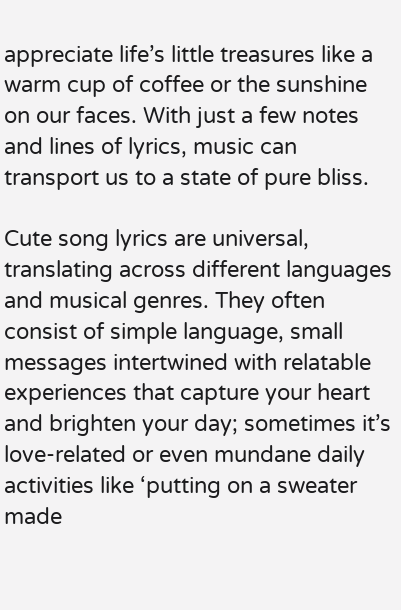appreciate life’s little treasures like a warm cup of coffee or the sunshine on our faces. With just a few notes and lines of lyrics, music can transport us to a state of pure bliss.

Cute song lyrics are universal, translating across different languages and musical genres. They often consist of simple language, small messages intertwined with relatable experiences that capture your heart and brighten your day; sometimes it’s love-related or even mundane daily activities like ‘putting on a sweater made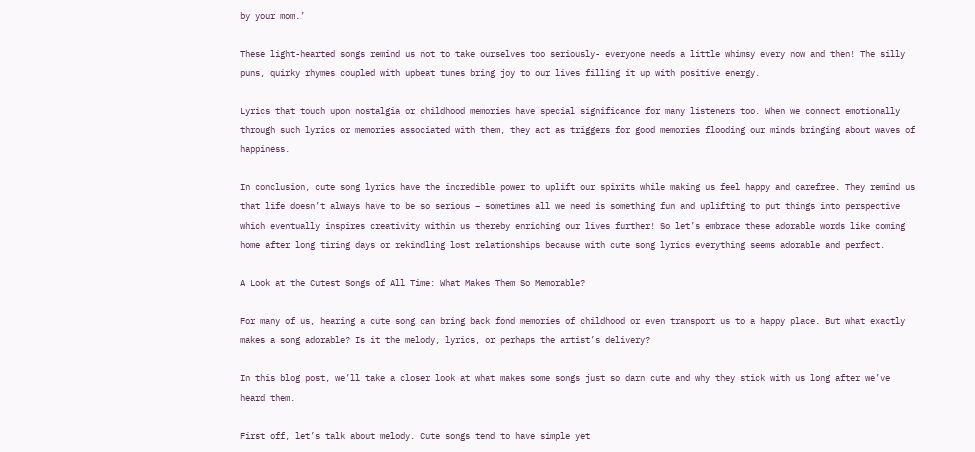by your mom.’

These light-hearted songs remind us not to take ourselves too seriously- everyone needs a little whimsy every now and then! The silly puns, quirky rhymes coupled with upbeat tunes bring joy to our lives filling it up with positive energy.

Lyrics that touch upon nostalgia or childhood memories have special significance for many listeners too. When we connect emotionally through such lyrics or memories associated with them, they act as triggers for good memories flooding our minds bringing about waves of happiness.

In conclusion, cute song lyrics have the incredible power to uplift our spirits while making us feel happy and carefree. They remind us that life doesn’t always have to be so serious – sometimes all we need is something fun and uplifting to put things into perspective which eventually inspires creativity within us thereby enriching our lives further! So let’s embrace these adorable words like coming home after long tiring days or rekindling lost relationships because with cute song lyrics everything seems adorable and perfect.

A Look at the Cutest Songs of All Time: What Makes Them So Memorable?

For many of us, hearing a cute song can bring back fond memories of childhood or even transport us to a happy place. But what exactly makes a song adorable? Is it the melody, lyrics, or perhaps the artist’s delivery?

In this blog post, we’ll take a closer look at what makes some songs just so darn cute and why they stick with us long after we’ve heard them.

First off, let’s talk about melody. Cute songs tend to have simple yet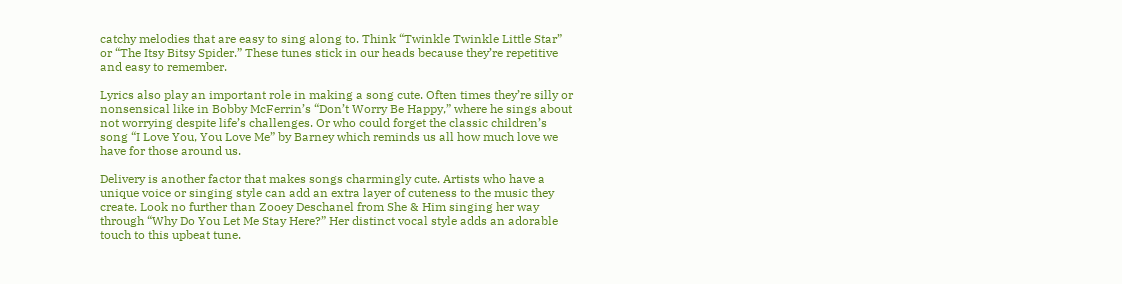catchy melodies that are easy to sing along to. Think “Twinkle Twinkle Little Star” or “The Itsy Bitsy Spider.” These tunes stick in our heads because they’re repetitive and easy to remember.

Lyrics also play an important role in making a song cute. Often times they’re silly or nonsensical like in Bobby McFerrin’s “Don’t Worry Be Happy,” where he sings about not worrying despite life’s challenges. Or who could forget the classic children’s song “I Love You, You Love Me” by Barney which reminds us all how much love we have for those around us.

Delivery is another factor that makes songs charmingly cute. Artists who have a unique voice or singing style can add an extra layer of cuteness to the music they create. Look no further than Zooey Deschanel from She & Him singing her way through “Why Do You Let Me Stay Here?” Her distinct vocal style adds an adorable touch to this upbeat tune.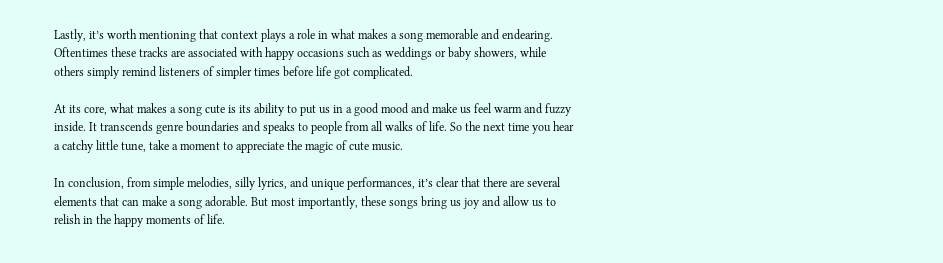Lastly, it’s worth mentioning that context plays a role in what makes a song memorable and endearing. Oftentimes these tracks are associated with happy occasions such as weddings or baby showers, while others simply remind listeners of simpler times before life got complicated.

At its core, what makes a song cute is its ability to put us in a good mood and make us feel warm and fuzzy inside. It transcends genre boundaries and speaks to people from all walks of life. So the next time you hear a catchy little tune, take a moment to appreciate the magic of cute music.

In conclusion, from simple melodies, silly lyrics, and unique performances, it’s clear that there are several elements that can make a song adorable. But most importantly, these songs bring us joy and allow us to relish in the happy moments of life.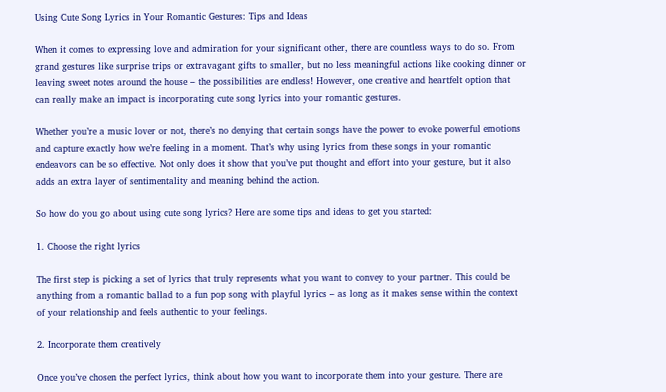Using Cute Song Lyrics in Your Romantic Gestures: Tips and Ideas

When it comes to expressing love and admiration for your significant other, there are countless ways to do so. From grand gestures like surprise trips or extravagant gifts to smaller, but no less meaningful actions like cooking dinner or leaving sweet notes around the house – the possibilities are endless! However, one creative and heartfelt option that can really make an impact is incorporating cute song lyrics into your romantic gestures.

Whether you’re a music lover or not, there’s no denying that certain songs have the power to evoke powerful emotions and capture exactly how we’re feeling in a moment. That’s why using lyrics from these songs in your romantic endeavors can be so effective. Not only does it show that you’ve put thought and effort into your gesture, but it also adds an extra layer of sentimentality and meaning behind the action.

So how do you go about using cute song lyrics? Here are some tips and ideas to get you started:

1. Choose the right lyrics

The first step is picking a set of lyrics that truly represents what you want to convey to your partner. This could be anything from a romantic ballad to a fun pop song with playful lyrics – as long as it makes sense within the context of your relationship and feels authentic to your feelings.

2. Incorporate them creatively

Once you’ve chosen the perfect lyrics, think about how you want to incorporate them into your gesture. There are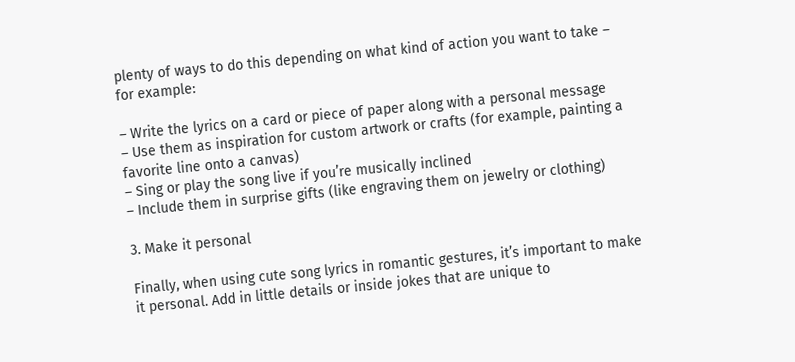plenty of ways to do this depending on what kind of action you want to take – for example:

– Write the lyrics on a card or piece of paper along with a personal message
– Use them as inspiration for custom artwork or crafts (for example, painting a favorite line onto a canvas)
– Sing or play the song live if you’re musically inclined
– Include them in surprise gifts (like engraving them on jewelry or clothing)

3. Make it personal

Finally, when using cute song lyrics in romantic gestures, it’s important to make it personal. Add in little details or inside jokes that are unique to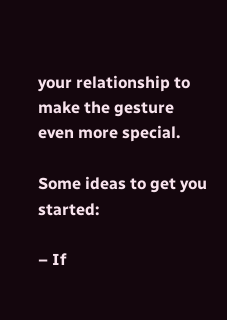your relationship to make the gesture even more special.

Some ideas to get you started:

– If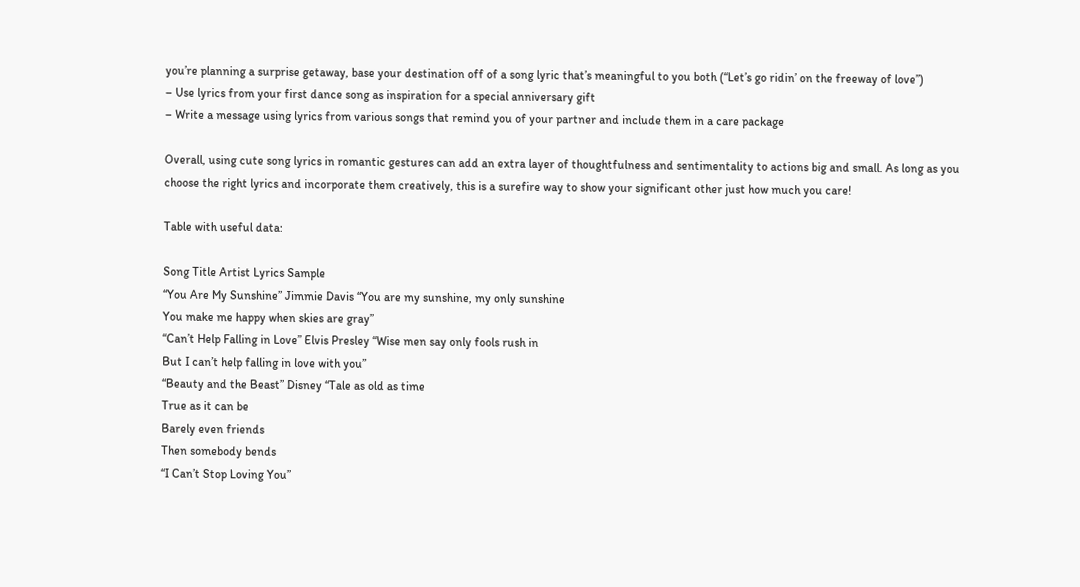you’re planning a surprise getaway, base your destination off of a song lyric that’s meaningful to you both (“Let’s go ridin’ on the freeway of love”)
– Use lyrics from your first dance song as inspiration for a special anniversary gift
– Write a message using lyrics from various songs that remind you of your partner and include them in a care package

Overall, using cute song lyrics in romantic gestures can add an extra layer of thoughtfulness and sentimentality to actions big and small. As long as you choose the right lyrics and incorporate them creatively, this is a surefire way to show your significant other just how much you care!

Table with useful data:

Song Title Artist Lyrics Sample
“You Are My Sunshine” Jimmie Davis “You are my sunshine, my only sunshine
You make me happy when skies are gray”
“Can’t Help Falling in Love” Elvis Presley “Wise men say only fools rush in
But I can’t help falling in love with you”
“Beauty and the Beast” Disney “Tale as old as time
True as it can be
Barely even friends
Then somebody bends
“I Can’t Stop Loving You”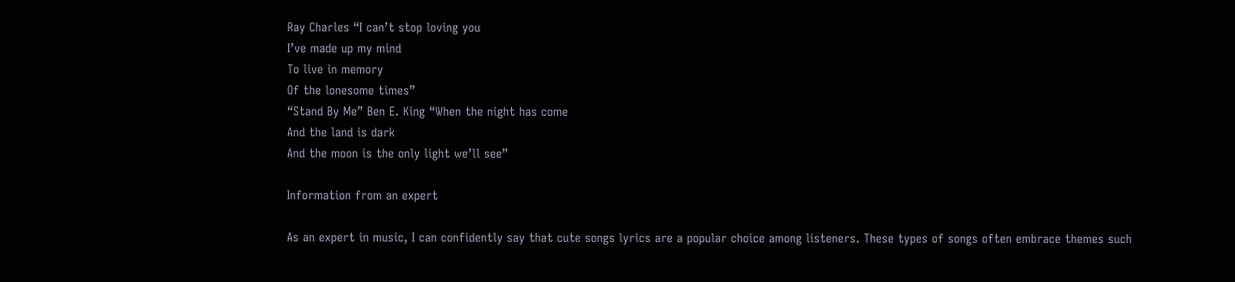Ray Charles “I can’t stop loving you
I’ve made up my mind
To live in memory
Of the lonesome times”
“Stand By Me” Ben E. King “When the night has come
And the land is dark
And the moon is the only light we’ll see”

Information from an expert

As an expert in music, I can confidently say that cute songs lyrics are a popular choice among listeners. These types of songs often embrace themes such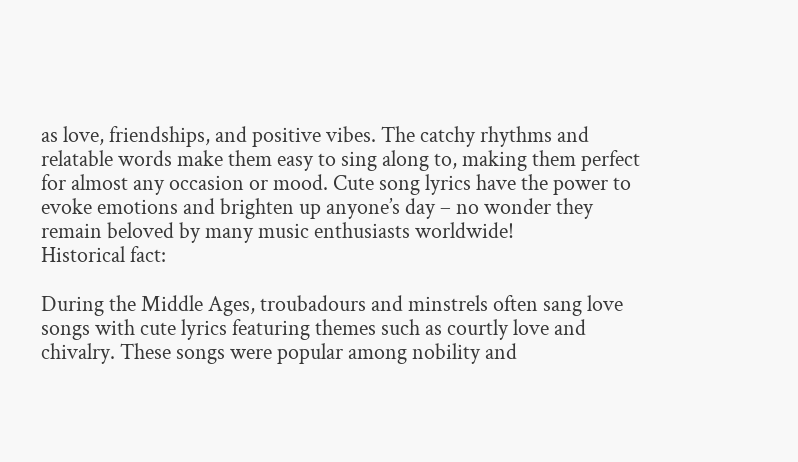as love, friendships, and positive vibes. The catchy rhythms and relatable words make them easy to sing along to, making them perfect for almost any occasion or mood. Cute song lyrics have the power to evoke emotions and brighten up anyone’s day – no wonder they remain beloved by many music enthusiasts worldwide!
Historical fact:

During the Middle Ages, troubadours and minstrels often sang love songs with cute lyrics featuring themes such as courtly love and chivalry. These songs were popular among nobility and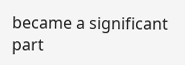became a significant part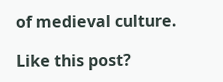of medieval culture.

Like this post?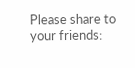Please share to your friends: